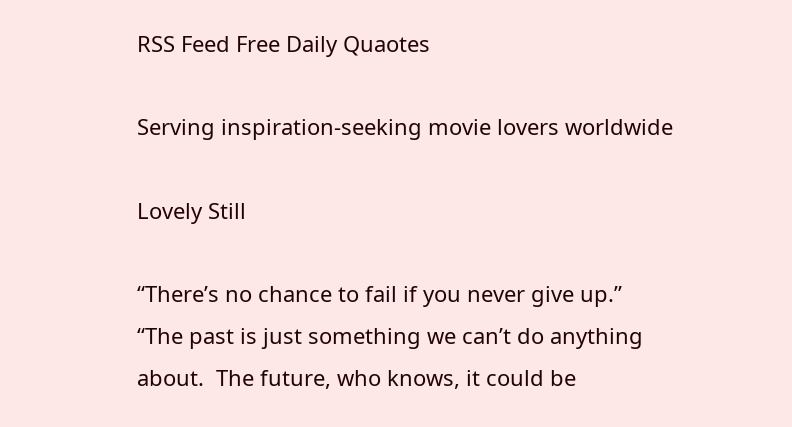RSS Feed Free Daily Quaotes

Serving inspiration-seeking movie lovers worldwide

Lovely Still

“There’s no chance to fail if you never give up.”
“The past is just something we can’t do anything about.  The future, who knows, it could be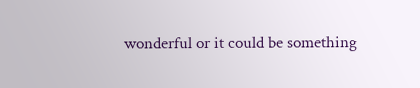wonderful or it could be something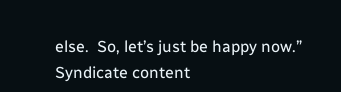else.  So, let’s just be happy now.”
Syndicate content